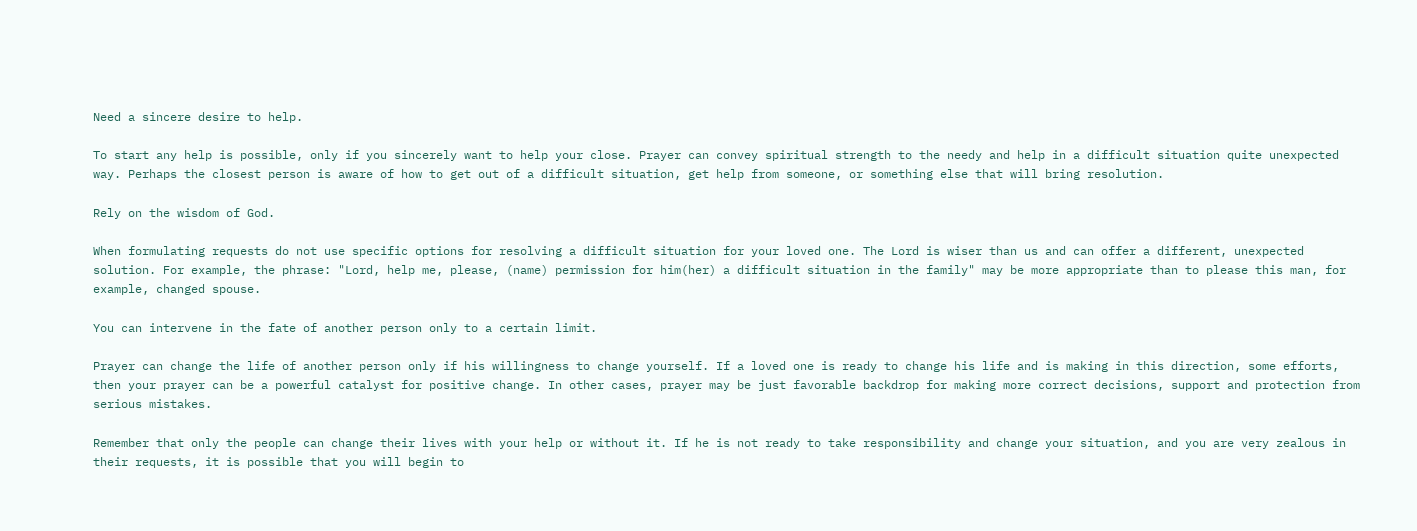Need a sincere desire to help.

To start any help is possible, only if you sincerely want to help your close. Prayer can convey spiritual strength to the needy and help in a difficult situation quite unexpected way. Perhaps the closest person is aware of how to get out of a difficult situation, get help from someone, or something else that will bring resolution.

Rely on the wisdom of God.

When formulating requests do not use specific options for resolving a difficult situation for your loved one. The Lord is wiser than us and can offer a different, unexpected solution. For example, the phrase: "Lord, help me, please, (name) permission for him(her) a difficult situation in the family" may be more appropriate than to please this man, for example, changed spouse.

You can intervene in the fate of another person only to a certain limit.

Prayer can change the life of another person only if his willingness to change yourself. If a loved one is ready to change his life and is making in this direction, some efforts, then your prayer can be a powerful catalyst for positive change. In other cases, prayer may be just favorable backdrop for making more correct decisions, support and protection from serious mistakes.

Remember that only the people can change their lives with your help or without it. If he is not ready to take responsibility and change your situation, and you are very zealous in their requests, it is possible that you will begin to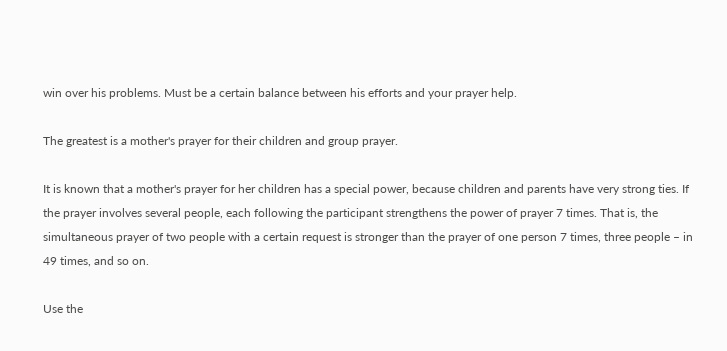win over his problems. Must be a certain balance between his efforts and your prayer help.

The greatest is a mother's prayer for their children and group prayer.

It is known that a mother's prayer for her children has a special power, because children and parents have very strong ties. If the prayer involves several people, each following the participant strengthens the power of prayer 7 times. That is, the simultaneous prayer of two people with a certain request is stronger than the prayer of one person 7 times, three people – in 49 times, and so on.

Use the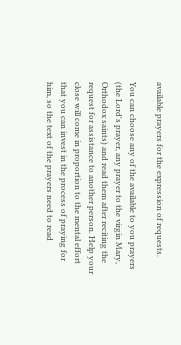available prayers for the expression of requests.

You can choose any of the available to you prayers (the Lord's prayer, any prayer to the virgin Mary, Orthodox saints) and read them after reciting the request for assistance to another person. Help your close will come in proportion to the mental effort that you can invest in the process of praying for him, so the text of the prayers need to read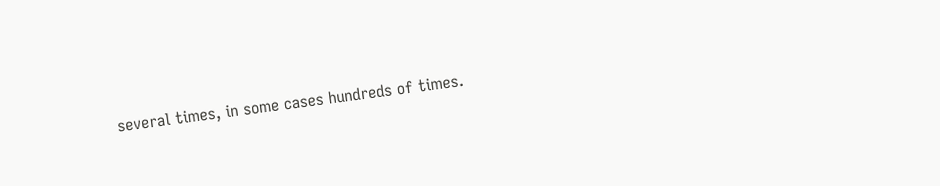several times, in some cases hundreds of times.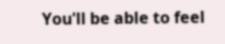You'll be able to feel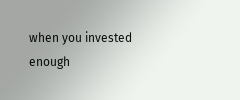when you invested enough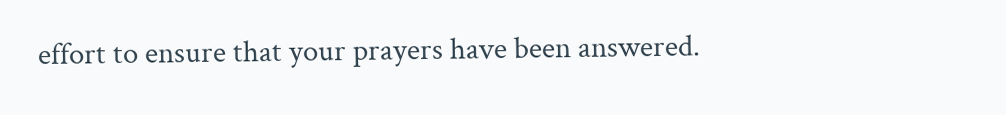effort to ensure that your prayers have been answered.